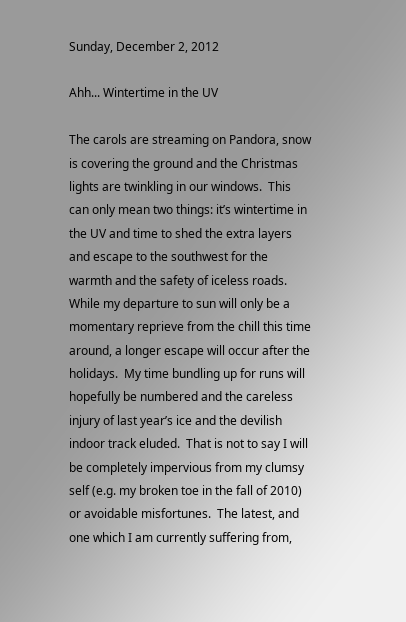Sunday, December 2, 2012

Ahh... Wintertime in the UV

The carols are streaming on Pandora, snow is covering the ground and the Christmas lights are twinkling in our windows.  This can only mean two things: it’s wintertime in the UV and time to shed the extra layers and escape to the southwest for the warmth and the safety of iceless roads.  While my departure to sun will only be a momentary reprieve from the chill this time around, a longer escape will occur after the holidays.  My time bundling up for runs will hopefully be numbered and the careless injury of last year’s ice and the devilish indoor track eluded.  That is not to say I will be completely impervious from my clumsy self (e.g. my broken toe in the fall of 2010) or avoidable misfortunes.  The latest, and one which I am currently suffering from,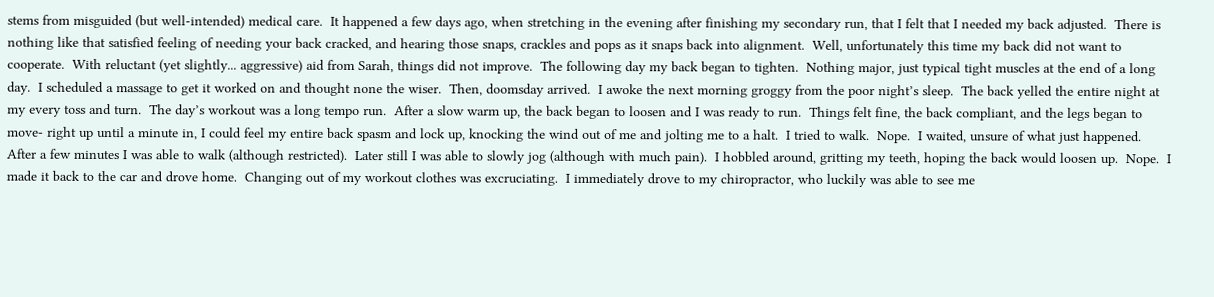stems from misguided (but well-intended) medical care.  It happened a few days ago, when stretching in the evening after finishing my secondary run, that I felt that I needed my back adjusted.  There is nothing like that satisfied feeling of needing your back cracked, and hearing those snaps, crackles and pops as it snaps back into alignment.  Well, unfortunately this time my back did not want to cooperate.  With reluctant (yet slightly... aggressive) aid from Sarah, things did not improve.  The following day my back began to tighten.  Nothing major, just typical tight muscles at the end of a long day.  I scheduled a massage to get it worked on and thought none the wiser.  Then, doomsday arrived.  I awoke the next morning groggy from the poor night’s sleep.  The back yelled the entire night at my every toss and turn.  The day’s workout was a long tempo run.  After a slow warm up, the back began to loosen and I was ready to run.  Things felt fine, the back compliant, and the legs began to move- right up until a minute in, I could feel my entire back spasm and lock up, knocking the wind out of me and jolting me to a halt.  I tried to walk.  Nope.  I waited, unsure of what just happened.  After a few minutes I was able to walk (although restricted).  Later still I was able to slowly jog (although with much pain).  I hobbled around, gritting my teeth, hoping the back would loosen up.  Nope.  I made it back to the car and drove home.  Changing out of my workout clothes was excruciating.  I immediately drove to my chiropractor, who luckily was able to see me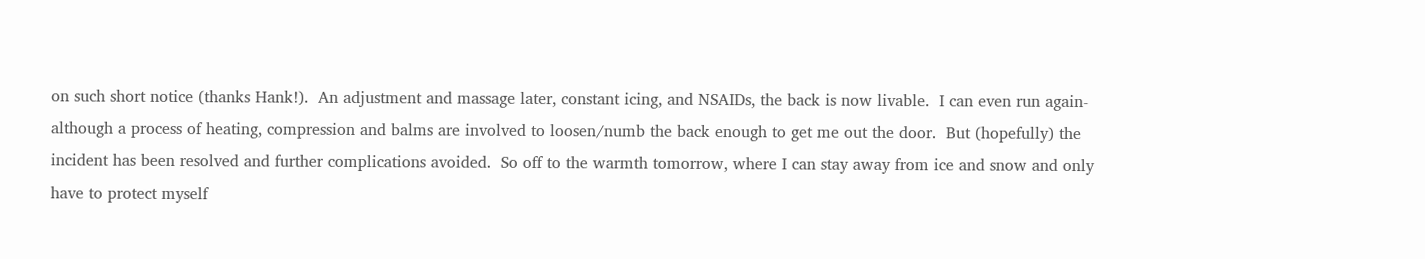on such short notice (thanks Hank!).  An adjustment and massage later, constant icing, and NSAIDs, the back is now livable.  I can even run again- although a process of heating, compression and balms are involved to loosen/numb the back enough to get me out the door.  But (hopefully) the incident has been resolved and further complications avoided.  So off to the warmth tomorrow, where I can stay away from ice and snow and only have to protect myself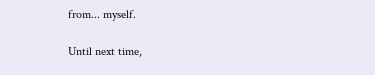from... myself.

Until next time,